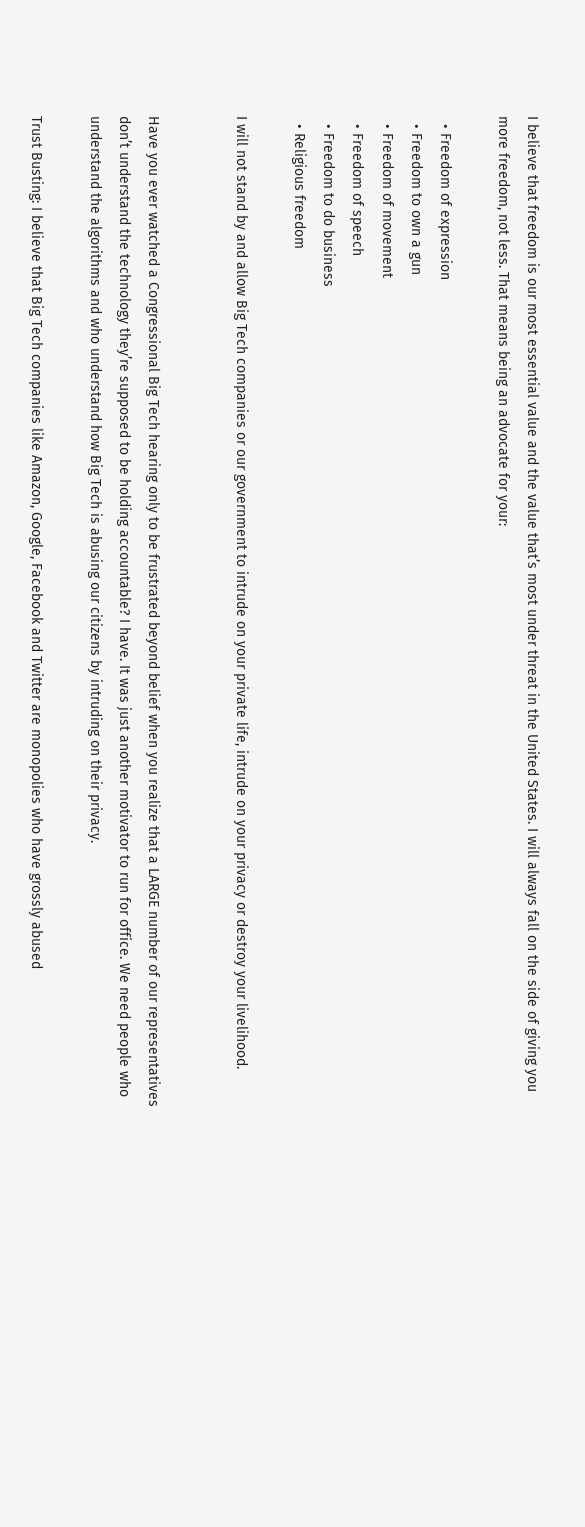I believe that freedom is our most essential value and the value that’s most under threat in the United States. I will always fall on the side of giving you more freedom, not less. That means being an advocate for your:

  • Freedom of expression
  • Freedom to own a gun
  • Freedom of movement
  • Freedom of speech
  • Freedom to do business
  • Religious freedom

I will not stand by and allow Big Tech companies or our government to intrude on your private life, intrude on your privacy or destroy your livelihood.


Have you ever watched a Congressional Big Tech hearing only to be frustrated beyond belief when you realize that a LARGE number of our representatives don’t understand the technology they’re supposed to be holding accountable? I have. It was just another motivator to run for office. We need people who understand the algorithms and who understand how Big Tech is abusing our citizens by intruding on their privacy.

Trust Busting: I believe that Big Tech companies like Amazon, Google, Facebook and Twitter are monopolies who have grossly abused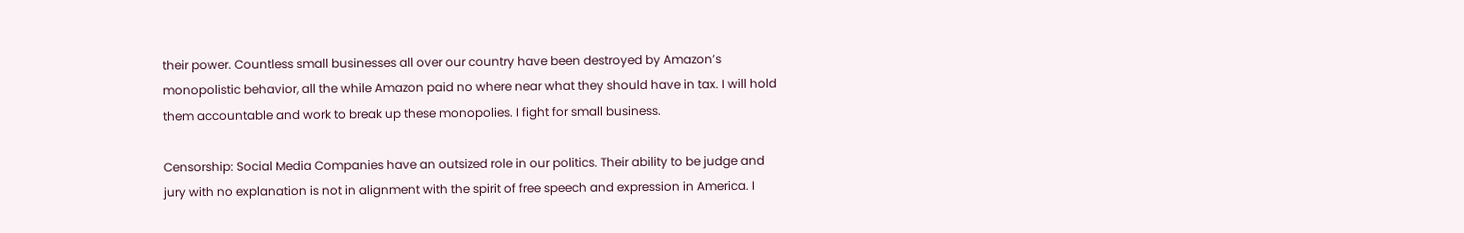their power. Countless small businesses all over our country have been destroyed by Amazon’s monopolistic behavior, all the while Amazon paid no where near what they should have in tax. I will hold them accountable and work to break up these monopolies. I fight for small business.

Censorship: Social Media Companies have an outsized role in our politics. Their ability to be judge and jury with no explanation is not in alignment with the spirit of free speech and expression in America. I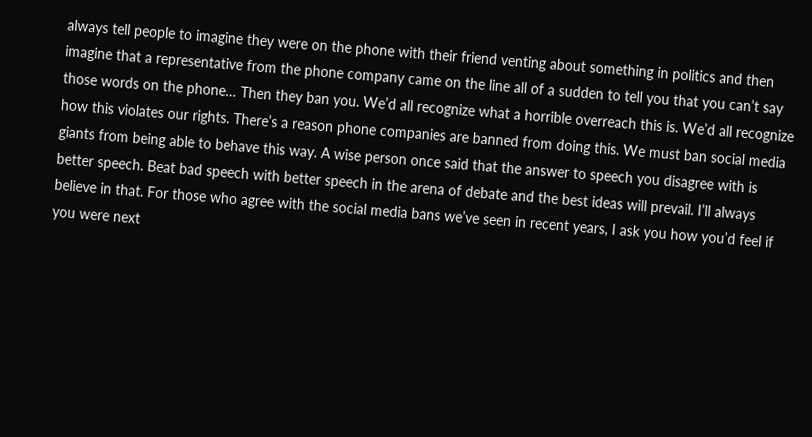always tell people to imagine they were on the phone with their friend venting about something in politics and then imagine that a representative from the phone company came on the line all of a sudden to tell you that you can’t say those words on the phone… Then they ban you. We’d all recognize what a horrible overreach this is. We’d all recognize how this violates our rights. There’s a reason phone companies are banned from doing this. We must ban social media giants from being able to behave this way. A wise person once said that the answer to speech you disagree with is better speech. Beat bad speech with better speech in the arena of debate and the best ideas will prevail. I’ll always believe in that. For those who agree with the social media bans we’ve seen in recent years, I ask you how you’d feel if you were next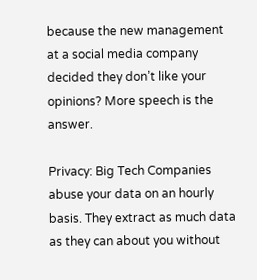because the new management at a social media company decided they don’t like your opinions? More speech is the answer.

Privacy: Big Tech Companies abuse your data on an hourly basis. They extract as much data as they can about you without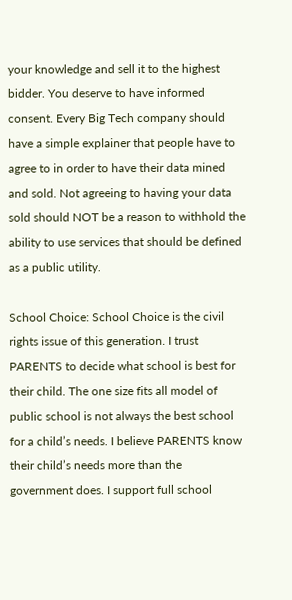your knowledge and sell it to the highest bidder. You deserve to have informed consent. Every Big Tech company should have a simple explainer that people have to agree to in order to have their data mined and sold. Not agreeing to having your data sold should NOT be a reason to withhold the ability to use services that should be defined as a public utility.

School Choice: School Choice is the civil rights issue of this generation. I trust PARENTS to decide what school is best for their child. The one size fits all model of public school is not always the best school for a child’s needs. I believe PARENTS know their child’s needs more than the government does. I support full school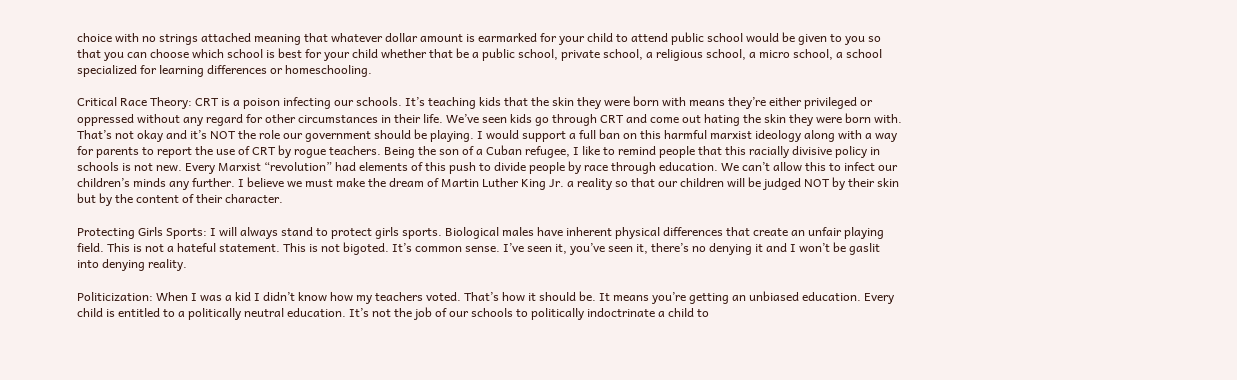choice with no strings attached meaning that whatever dollar amount is earmarked for your child to attend public school would be given to you so that you can choose which school is best for your child whether that be a public school, private school, a religious school, a micro school, a school specialized for learning differences or homeschooling.

Critical Race Theory: CRT is a poison infecting our schools. It’s teaching kids that the skin they were born with means they’re either privileged or oppressed without any regard for other circumstances in their life. We’ve seen kids go through CRT and come out hating the skin they were born with. That’s not okay and it’s NOT the role our government should be playing. I would support a full ban on this harmful marxist ideology along with a way for parents to report the use of CRT by rogue teachers. Being the son of a Cuban refugee, I like to remind people that this racially divisive policy in schools is not new. Every Marxist “revolution” had elements of this push to divide people by race through education. We can’t allow this to infect our children’s minds any further. I believe we must make the dream of Martin Luther King Jr. a reality so that our children will be judged NOT by their skin but by the content of their character.

Protecting Girls Sports: I will always stand to protect girls sports. Biological males have inherent physical differences that create an unfair playing field. This is not a hateful statement. This is not bigoted. It’s common sense. I’ve seen it, you’ve seen it, there’s no denying it and I won’t be gaslit into denying reality.

Politicization: When I was a kid I didn’t know how my teachers voted. That’s how it should be. It means you’re getting an unbiased education. Every child is entitled to a politically neutral education. It’s not the job of our schools to politically indoctrinate a child to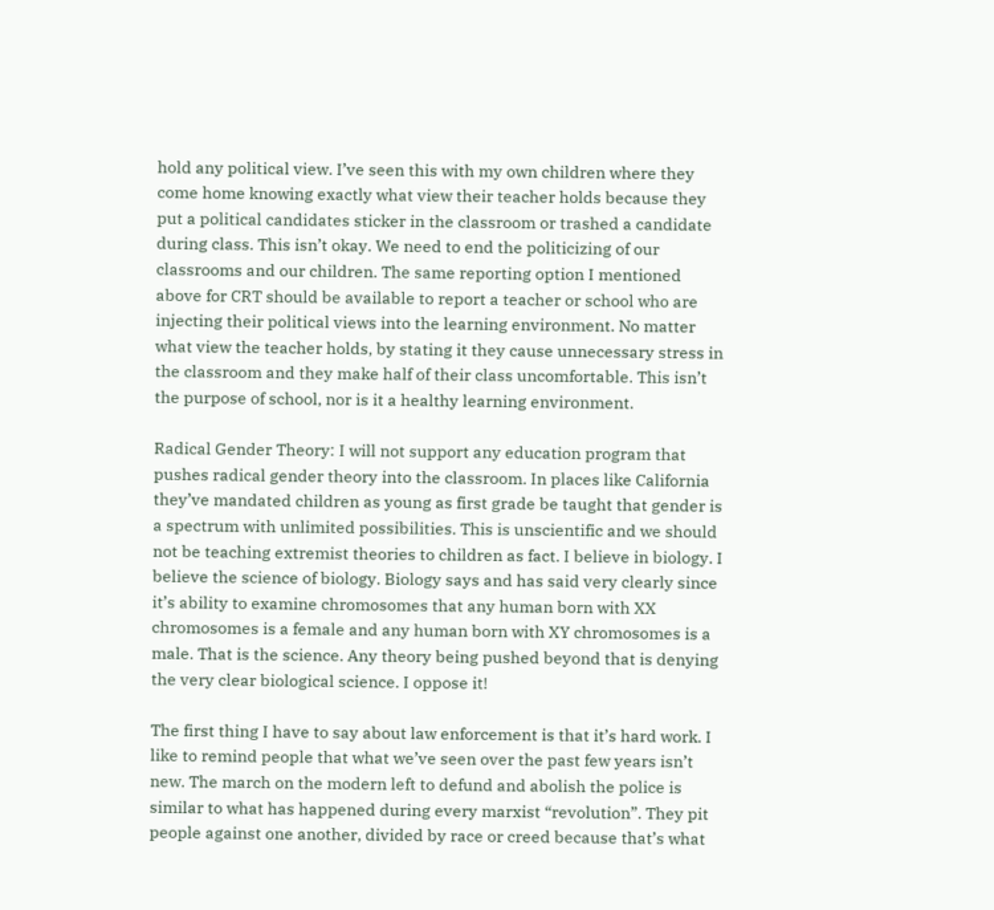hold any political view. I’ve seen this with my own children where they come home knowing exactly what view their teacher holds because they put a political candidates sticker in the classroom or trashed a candidate during class. This isn’t okay. We need to end the politicizing of our classrooms and our children. The same reporting option I mentioned above for CRT should be available to report a teacher or school who are injecting their political views into the learning environment. No matter what view the teacher holds, by stating it they cause unnecessary stress in the classroom and they make half of their class uncomfortable. This isn’t the purpose of school, nor is it a healthy learning environment.

Radical Gender Theory: I will not support any education program that pushes radical gender theory into the classroom. In places like California they’ve mandated children as young as first grade be taught that gender is a spectrum with unlimited possibilities. This is unscientific and we should not be teaching extremist theories to children as fact. I believe in biology. I believe the science of biology. Biology says and has said very clearly since it’s ability to examine chromosomes that any human born with XX chromosomes is a female and any human born with XY chromosomes is a male. That is the science. Any theory being pushed beyond that is denying the very clear biological science. I oppose it!

The first thing I have to say about law enforcement is that it’s hard work. I like to remind people that what we’ve seen over the past few years isn’t new. The march on the modern left to defund and abolish the police is similar to what has happened during every marxist “revolution”. They pit people against one another, divided by race or creed because that’s what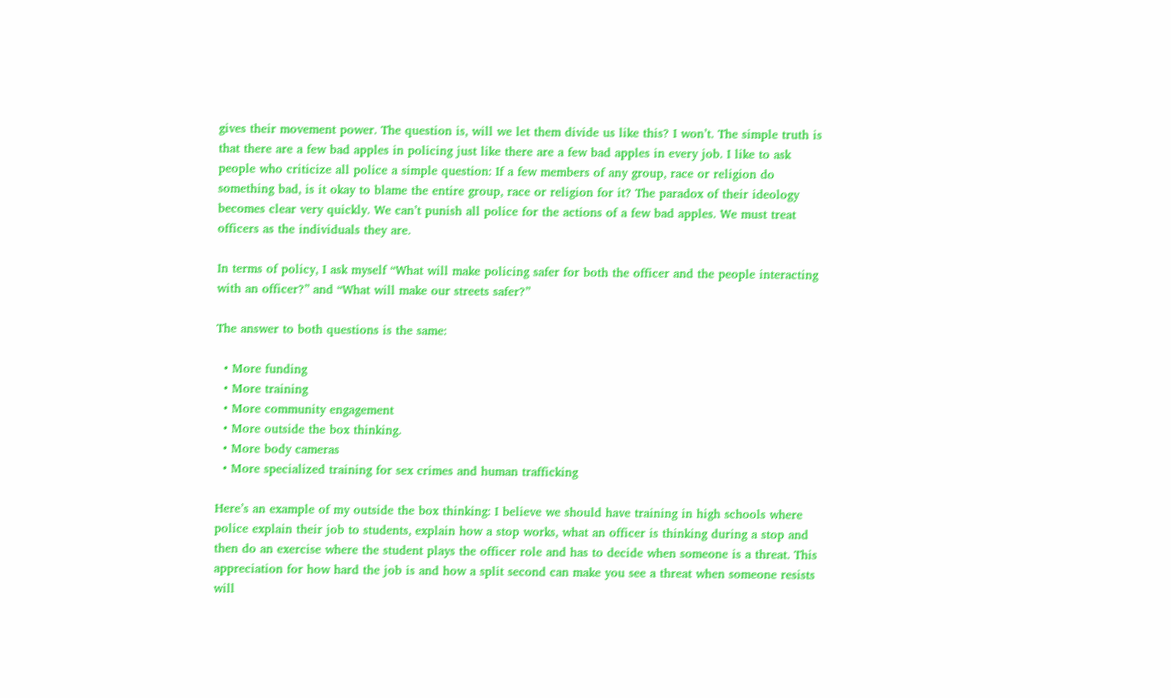gives their movement power. The question is, will we let them divide us like this? I won’t. The simple truth is that there are a few bad apples in policing just like there are a few bad apples in every job. I like to ask people who criticize all police a simple question: If a few members of any group, race or religion do something bad, is it okay to blame the entire group, race or religion for it? The paradox of their ideology becomes clear very quickly. We can’t punish all police for the actions of a few bad apples. We must treat officers as the individuals they are.

In terms of policy, I ask myself “What will make policing safer for both the officer and the people interacting with an officer?” and “What will make our streets safer?”

The answer to both questions is the same:

  • More funding
  • More training
  • More community engagement
  • More outside the box thinking.
  • More body cameras
  • More specialized training for sex crimes and human trafficking

Here’s an example of my outside the box thinking: I believe we should have training in high schools where police explain their job to students, explain how a stop works, what an officer is thinking during a stop and then do an exercise where the student plays the officer role and has to decide when someone is a threat. This appreciation for how hard the job is and how a split second can make you see a threat when someone resists will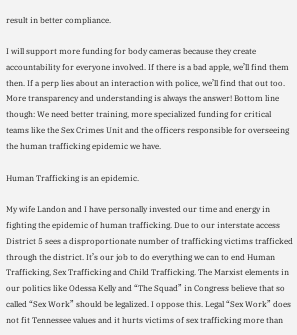result in better compliance.

I will support more funding for body cameras because they create accountability for everyone involved. If there is a bad apple, we’ll find them then. If a perp lies about an interaction with police, we’ll find that out too. More transparency and understanding is always the answer! Bottom line though: We need better training, more specialized funding for critical teams like the Sex Crimes Unit and the officers responsible for overseeing the human trafficking epidemic we have.

Human Trafficking is an epidemic.

My wife Landon and I have personally invested our time and energy in fighting the epidemic of human trafficking. Due to our interstate access District 5 sees a disproportionate number of trafficking victims trafficked through the district. It’s our job to do everything we can to end Human Trafficking, Sex Trafficking and Child Trafficking. The Marxist elements in our politics like Odessa Kelly and “The Squad” in Congress believe that so called “Sex Work” should be legalized. I oppose this. Legal “Sex Work” does not fit Tennessee values and it hurts victims of sex trafficking more than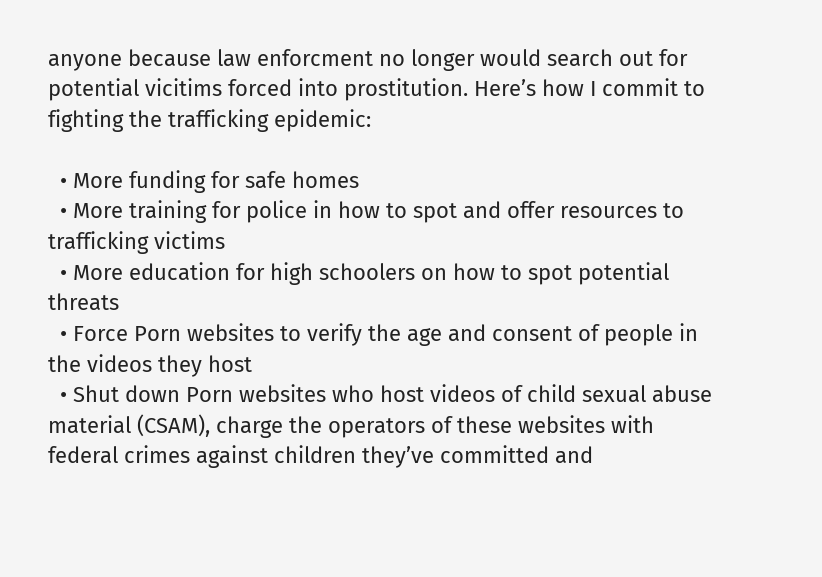anyone because law enforcment no longer would search out for potential vicitims forced into prostitution. Here’s how I commit to fighting the trafficking epidemic:

  • More funding for safe homes
  • More training for police in how to spot and offer resources to trafficking victims
  • More education for high schoolers on how to spot potential threats
  • Force Porn websites to verify the age and consent of people in the videos they host
  • Shut down Porn websites who host videos of child sexual abuse material (CSAM), charge the operators of these websites with federal crimes against children they’ve committed and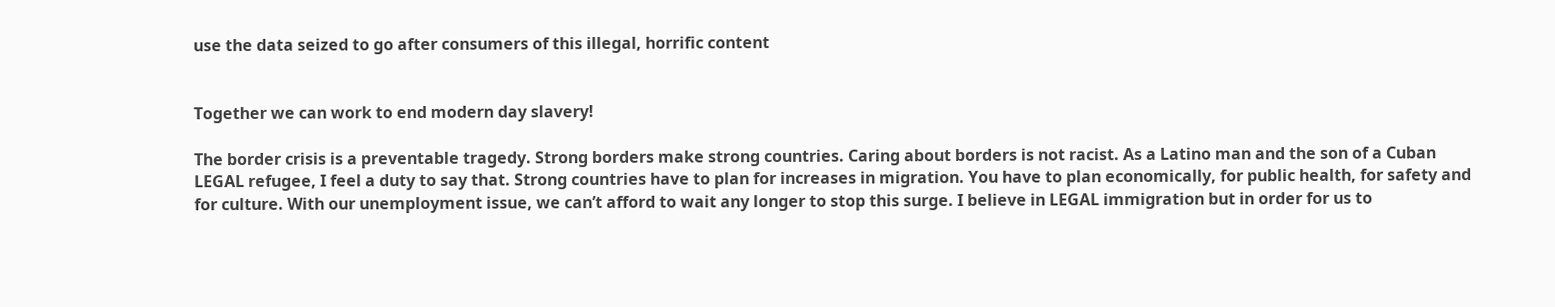use the data seized to go after consumers of this illegal, horrific content


Together we can work to end modern day slavery!

The border crisis is a preventable tragedy. Strong borders make strong countries. Caring about borders is not racist. As a Latino man and the son of a Cuban LEGAL refugee, I feel a duty to say that. Strong countries have to plan for increases in migration. You have to plan economically, for public health, for safety and for culture. With our unemployment issue, we can’t afford to wait any longer to stop this surge. I believe in LEGAL immigration but in order for us to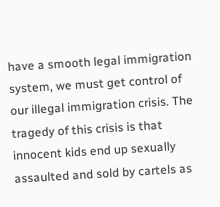have a smooth legal immigration system, we must get control of our illegal immigration crisis. The tragedy of this crisis is that innocent kids end up sexually assaulted and sold by cartels as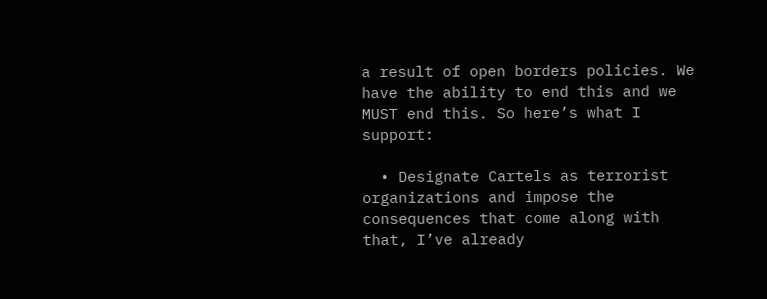a result of open borders policies. We have the ability to end this and we MUST end this. So here’s what I support:

  • Designate Cartels as terrorist organizations and impose the consequences that come along with that, I’ve already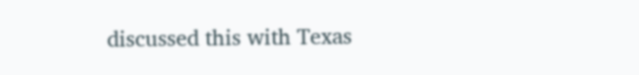discussed this with Texas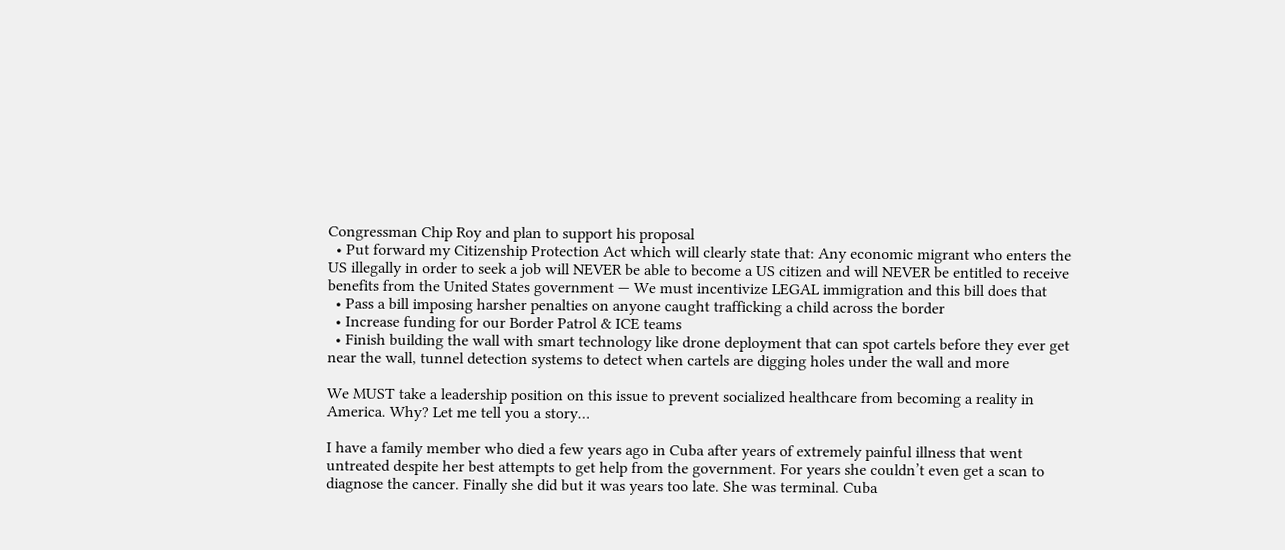Congressman Chip Roy and plan to support his proposal
  • Put forward my Citizenship Protection Act which will clearly state that: Any economic migrant who enters the US illegally in order to seek a job will NEVER be able to become a US citizen and will NEVER be entitled to receive benefits from the United States government — We must incentivize LEGAL immigration and this bill does that
  • Pass a bill imposing harsher penalties on anyone caught trafficking a child across the border
  • Increase funding for our Border Patrol & ICE teams
  • Finish building the wall with smart technology like drone deployment that can spot cartels before they ever get near the wall, tunnel detection systems to detect when cartels are digging holes under the wall and more

We MUST take a leadership position on this issue to prevent socialized healthcare from becoming a reality in America. Why? Let me tell you a story…

I have a family member who died a few years ago in Cuba after years of extremely painful illness that went untreated despite her best attempts to get help from the government. For years she couldn’t even get a scan to diagnose the cancer. Finally she did but it was years too late. She was terminal. Cuba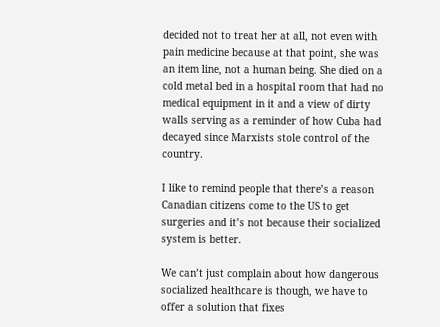decided not to treat her at all, not even with pain medicine because at that point, she was an item line, not a human being. She died on a cold metal bed in a hospital room that had no medical equipment in it and a view of dirty walls serving as a reminder of how Cuba had decayed since Marxists stole control of the country.

I like to remind people that there’s a reason Canadian citizens come to the US to get surgeries and it’s not because their socialized system is better.

We can’t just complain about how dangerous socialized healthcare is though, we have to offer a solution that fixes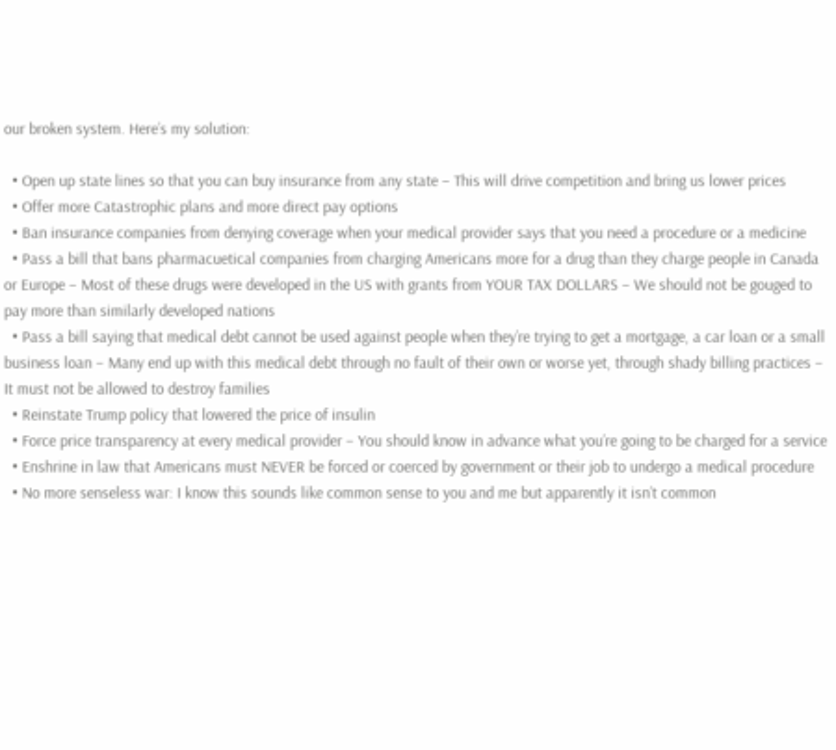our broken system. Here’s my solution:

  • Open up state lines so that you can buy insurance from any state – This will drive competition and bring us lower prices
  • Offer more Catastrophic plans and more direct pay options
  • Ban insurance companies from denying coverage when your medical provider says that you need a procedure or a medicine
  • Pass a bill that bans pharmacuetical companies from charging Americans more for a drug than they charge people in Canada or Europe – Most of these drugs were developed in the US with grants from YOUR TAX DOLLARS – We should not be gouged to pay more than similarly developed nations
  • Pass a bill saying that medical debt cannot be used against people when they’re trying to get a mortgage, a car loan or a small business loan – Many end up with this medical debt through no fault of their own or worse yet, through shady billing practices –  It must not be allowed to destroy families
  • Reinstate Trump policy that lowered the price of insulin
  • Force price transparency at every medical provider – You should know in advance what you’re going to be charged for a service
  • Enshrine in law that Americans must NEVER be forced or coerced by government or their job to undergo a medical procedure
  • No more senseless war: I know this sounds like common sense to you and me but apparently it isn’t common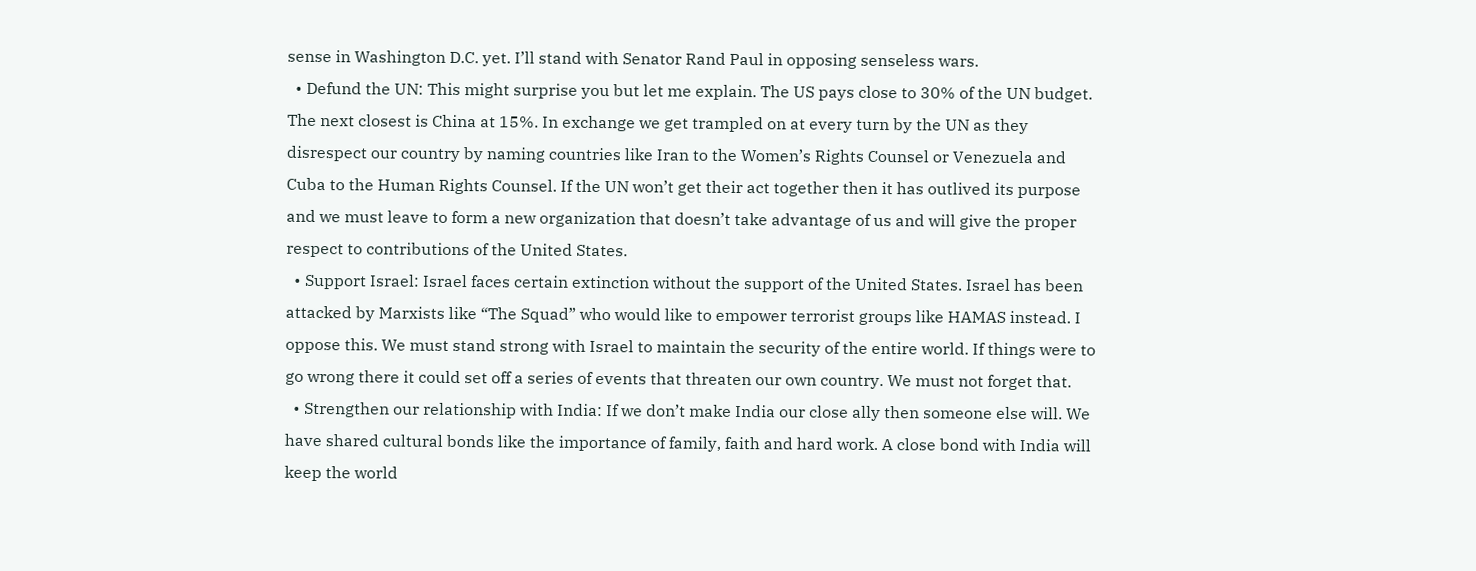sense in Washington D.C. yet. I’ll stand with Senator Rand Paul in opposing senseless wars.
  • Defund the UN: This might surprise you but let me explain. The US pays close to 30% of the UN budget. The next closest is China at 15%. In exchange we get trampled on at every turn by the UN as they disrespect our country by naming countries like Iran to the Women’s Rights Counsel or Venezuela and Cuba to the Human Rights Counsel. If the UN won’t get their act together then it has outlived its purpose and we must leave to form a new organization that doesn’t take advantage of us and will give the proper respect to contributions of the United States.
  • Support Israel: Israel faces certain extinction without the support of the United States. Israel has been attacked by Marxists like “The Squad” who would like to empower terrorist groups like HAMAS instead. I oppose this. We must stand strong with Israel to maintain the security of the entire world. If things were to go wrong there it could set off a series of events that threaten our own country. We must not forget that.
  • Strengthen our relationship with India: If we don’t make India our close ally then someone else will. We have shared cultural bonds like the importance of family, faith and hard work. A close bond with India will keep the world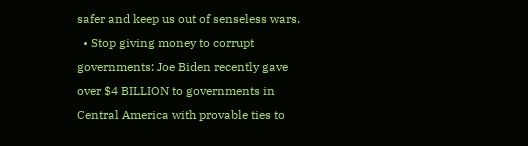safer and keep us out of senseless wars.
  • Stop giving money to corrupt governments: Joe Biden recently gave over $4 BILLION to governments in Central America with provable ties to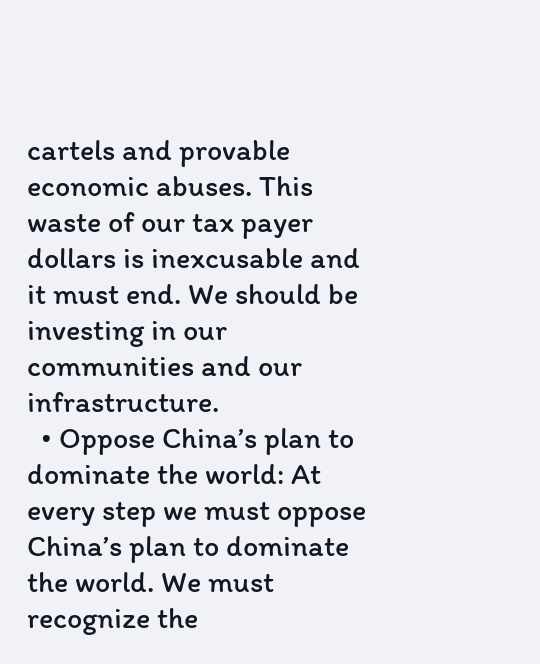cartels and provable economic abuses. This waste of our tax payer dollars is inexcusable and it must end. We should be investing in our communities and our infrastructure.
  • Oppose China’s plan to dominate the world: At every step we must oppose China’s plan to dominate the world. We must recognize the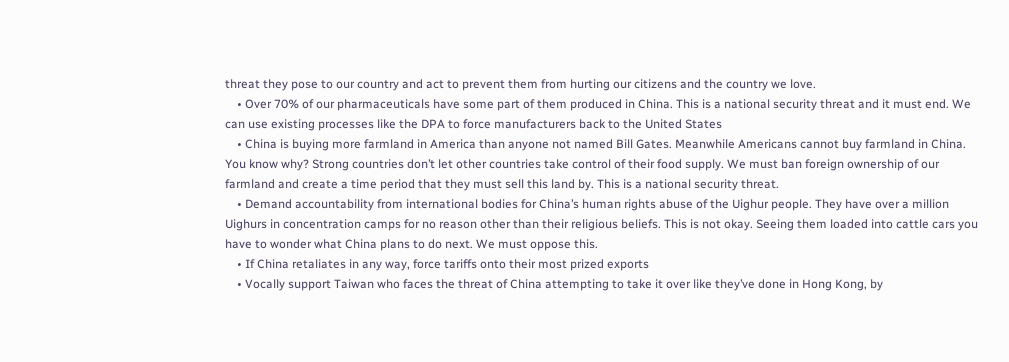threat they pose to our country and act to prevent them from hurting our citizens and the country we love.
    • Over 70% of our pharmaceuticals have some part of them produced in China. This is a national security threat and it must end. We can use existing processes like the DPA to force manufacturers back to the United States
    • China is buying more farmland in America than anyone not named Bill Gates. Meanwhile Americans cannot buy farmland in China. You know why? Strong countries don’t let other countries take control of their food supply. We must ban foreign ownership of our farmland and create a time period that they must sell this land by. This is a national security threat.
    • Demand accountability from international bodies for China’s human rights abuse of the Uighur people. They have over a million Uighurs in concentration camps for no reason other than their religious beliefs. This is not okay. Seeing them loaded into cattle cars you have to wonder what China plans to do next. We must oppose this.
    • If China retaliates in any way, force tariffs onto their most prized exports
    • Vocally support Taiwan who faces the threat of China attempting to take it over like they’ve done in Hong Kong, by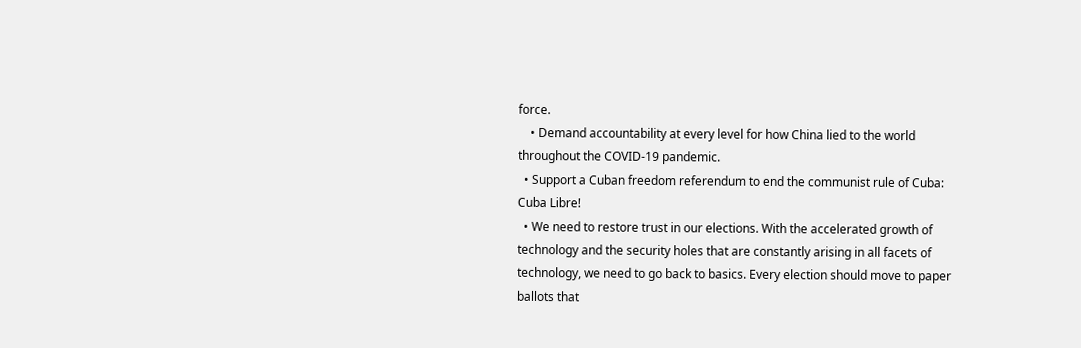force.
    • Demand accountability at every level for how China lied to the world throughout the COVID-19 pandemic.
  • Support a Cuban freedom referendum to end the communist rule of Cuba: Cuba Libre!
  • We need to restore trust in our elections. With the accelerated growth of technology and the security holes that are constantly arising in all facets of technology, we need to go back to basics. Every election should move to paper ballots that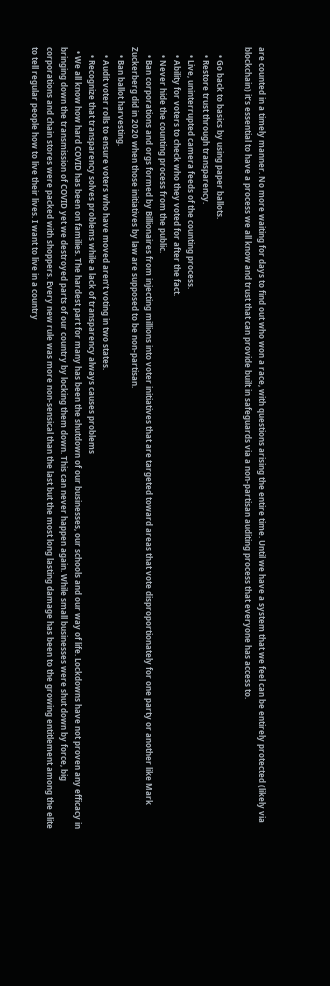are counted in a timely manner. No more waiting for days to find out who won a race, with questions arising the entire time. Until we have a system that we feel can be entirely protected (likely via blockchain) it’s essential to have a process we all know and trust that can provide built in safeguards via a non-partisan auditing process that everyone has access to.

    • Go back to basics by using paper ballots.
    • Restore trust through transparency.
    • Live, uninterrupted camera feeds of the counting process.
    • Ability for voters to check who they voted for after the fact.
    • Never hide the counting process from the public.
    • Ban corporations and orgs formed by Billionaires from injecting millions into voter initiatives that are targeted toward areas that vote disproportionately for one party or another like Mark Zuckerberg did in 2020 when those initiatives by law are supposed to be non-partisan.
    • Ban ballot harvesting.
    • Audit voter rolls to ensure voters who have moved aren’t voting in two states.
    • Recognize that transparency solves problems while a lack of transparency always causes problems
  • We all know how hard COVID has been on families. The hardest part for many has been the shutdown of our businesses, our schools and our way of life. Lockdowns have not proven any efficacy in bringing down the transmission of COVID yet we destroyed parts of our country by locking them down. This can never happen again. While small businesses were shut down by force, big corporations and chain stores were packed with shoppers. Every new rule was more non-sensical than the last but the most long lasting damage has been to the growing entitlement among the elite to tell regular people how to live their lives. I want to live in a country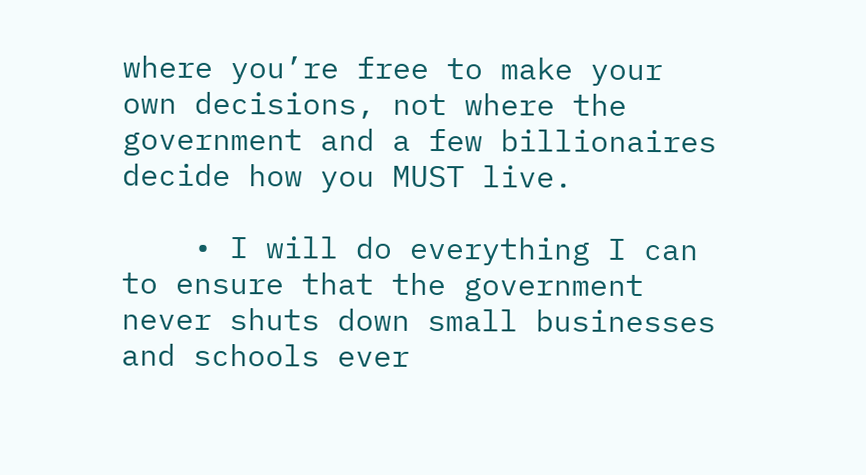where you’re free to make your own decisions, not where the government and a few billionaires decide how you MUST live.

    • I will do everything I can to ensure that the government never shuts down small businesses and schools ever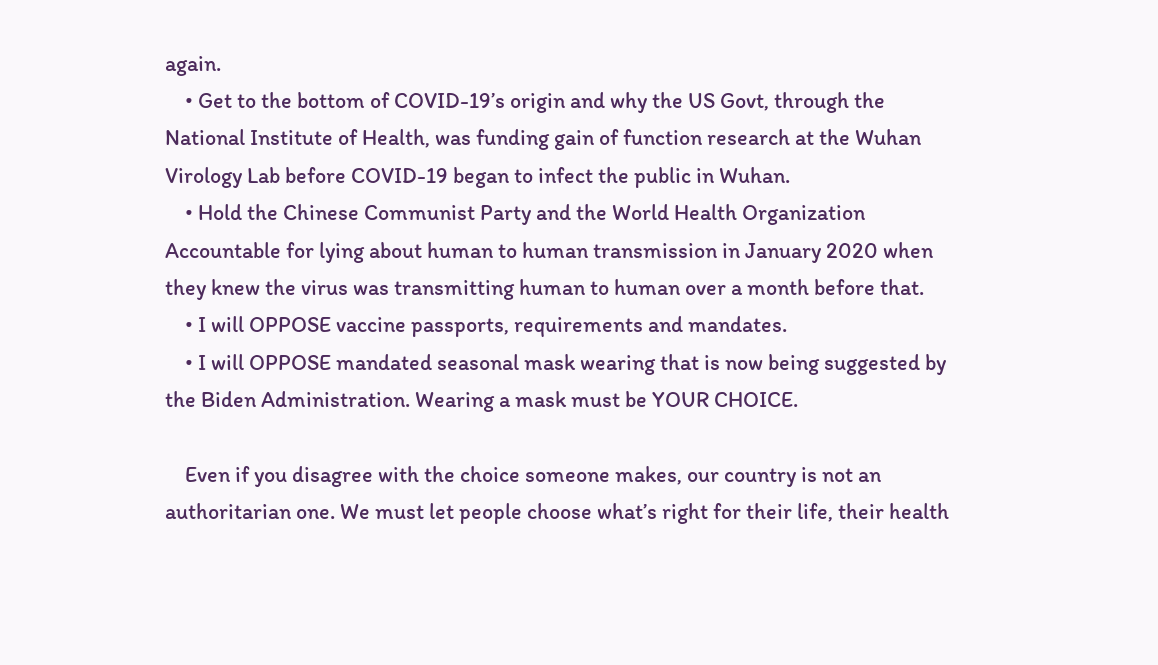again.
    • Get to the bottom of COVID-19’s origin and why the US Govt, through the National Institute of Health, was funding gain of function research at the Wuhan Virology Lab before COVID-19 began to infect the public in Wuhan.
    • Hold the Chinese Communist Party and the World Health Organization Accountable for lying about human to human transmission in January 2020 when they knew the virus was transmitting human to human over a month before that.
    • I will OPPOSE vaccine passports, requirements and mandates.
    • I will OPPOSE mandated seasonal mask wearing that is now being suggested by the Biden Administration. Wearing a mask must be YOUR CHOICE.

    Even if you disagree with the choice someone makes, our country is not an authoritarian one. We must let people choose what’s right for their life, their health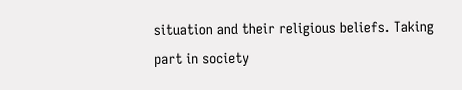situation and their religious beliefs. Taking part in society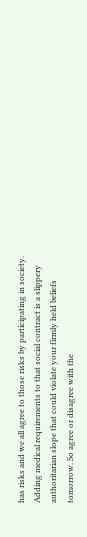has risks and we all agree to those risks by participating in society. Adding medical requirements to that social contract is a slippery authoritarian slope that could violate your firmly held beliefs tomorrow. So agree or disagree with the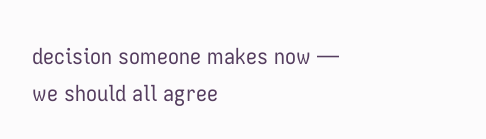decision someone makes now — we should all agree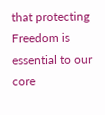that protecting Freedom is essential to our core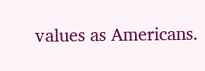values as Americans.